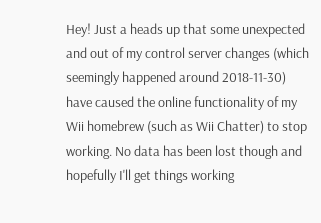Hey! Just a heads up that some unexpected and out of my control server changes (which seemingly happened around 2018-11-30) have caused the online functionality of my Wii homebrew (such as Wii Chatter) to stop working. No data has been lost though and hopefully I'll get things working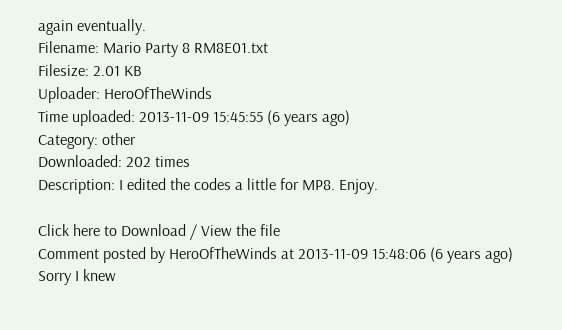again eventually.
Filename: Mario Party 8 RM8E01.txt
Filesize: 2.01 KB
Uploader: HeroOfTheWinds
Time uploaded: 2013-11-09 15:45:55 (6 years ago)
Category: other
Downloaded: 202 times
Description: I edited the codes a little for MP8. Enjoy.

Click here to Download / View the file
Comment posted by HeroOfTheWinds at 2013-11-09 15:48:06 (6 years ago)
Sorry I knew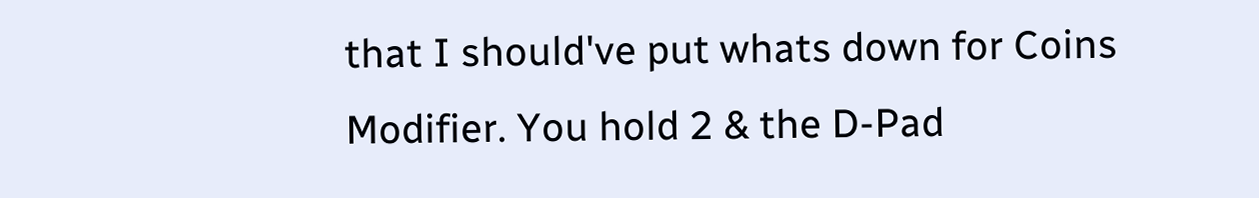that I should've put whats down for Coins Modifier. You hold 2 & the D-Pad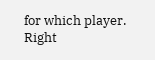for which player. Right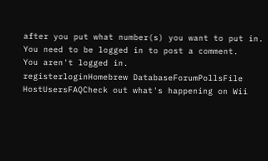after you put what number(s) you want to put in.
You need to be logged in to post a comment.
You aren't logged in.
registerloginHomebrew DatabaseForumPollsFile HostUsersFAQCheck out what's happening on Wii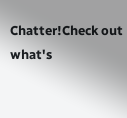Chatter!Check out what's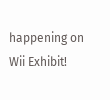happening on Wii Exhibit!